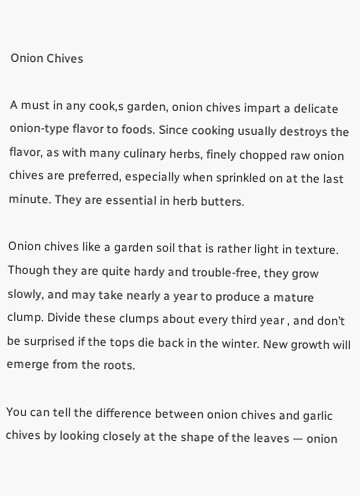Onion Chives

A must in any cook,s garden, onion chives impart a delicate onion-type flavor to foods. Since cooking usually destroys the flavor, as with many culinary herbs, finely chopped raw onion chives are preferred, especially when sprinkled on at the last minute. They are essential in herb butters.

Onion chives like a garden soil that is rather light in texture. Though they are quite hardy and trouble-free, they grow slowly, and may take nearly a year to produce a mature clump. Divide these clumps about every third year , and don’t be surprised if the tops die back in the winter. New growth will emerge from the roots.

You can tell the difference between onion chives and garlic chives by looking closely at the shape of the leaves — onion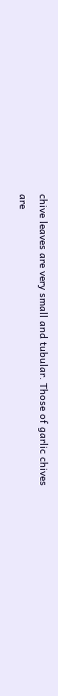chive leaves are very small and tubular. Those of garlic chives are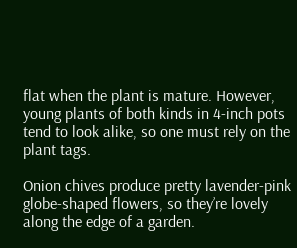flat when the plant is mature. However, young plants of both kinds in 4-inch pots tend to look alike, so one must rely on the plant tags.

Onion chives produce pretty lavender-pink globe-shaped flowers, so they’re lovely along the edge of a garden.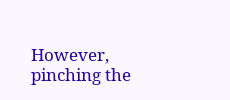However, pinching the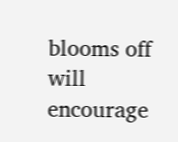blooms off will encourage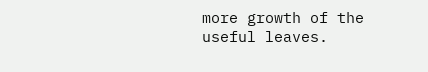more growth of the useful leaves.